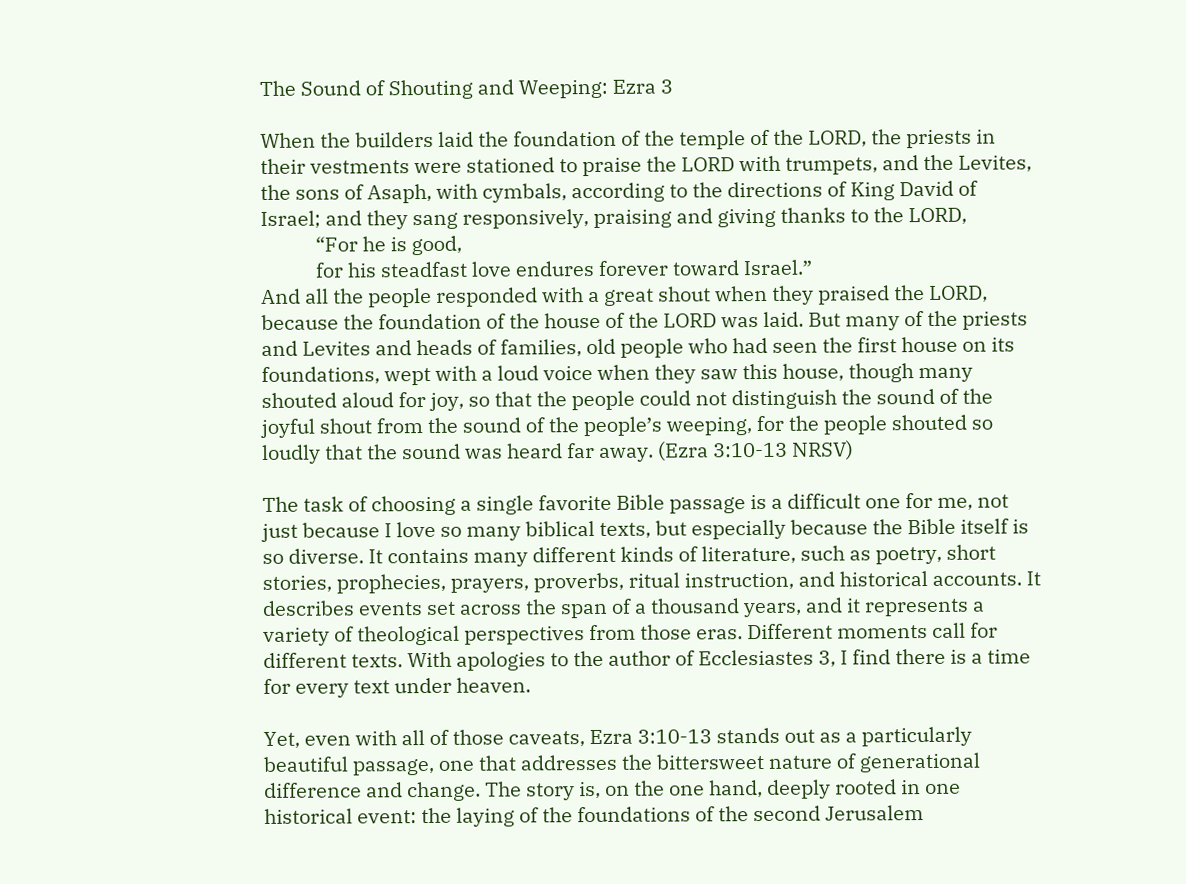The Sound of Shouting and Weeping: Ezra 3

When the builders laid the foundation of the temple of the LORD, the priests in their vestments were stationed to praise the LORD with trumpets, and the Levites, the sons of Asaph, with cymbals, according to the directions of King David of Israel; and they sang responsively, praising and giving thanks to the LORD,
           “For he is good,
           for his steadfast love endures forever toward Israel.”
And all the people responded with a great shout when they praised the LORD, because the foundation of the house of the LORD was laid. But many of the priests and Levites and heads of families, old people who had seen the first house on its foundations, wept with a loud voice when they saw this house, though many shouted aloud for joy, so that the people could not distinguish the sound of the joyful shout from the sound of the people’s weeping, for the people shouted so loudly that the sound was heard far away. (Ezra 3:10-13 NRSV)

The task of choosing a single favorite Bible passage is a difficult one for me, not just because I love so many biblical texts, but especially because the Bible itself is so diverse. It contains many different kinds of literature, such as poetry, short stories, prophecies, prayers, proverbs, ritual instruction, and historical accounts. It describes events set across the span of a thousand years, and it represents a variety of theological perspectives from those eras. Different moments call for different texts. With apologies to the author of Ecclesiastes 3, I find there is a time for every text under heaven.

Yet, even with all of those caveats, Ezra 3:10-13 stands out as a particularly beautiful passage, one that addresses the bittersweet nature of generational difference and change. The story is, on the one hand, deeply rooted in one historical event: the laying of the foundations of the second Jerusalem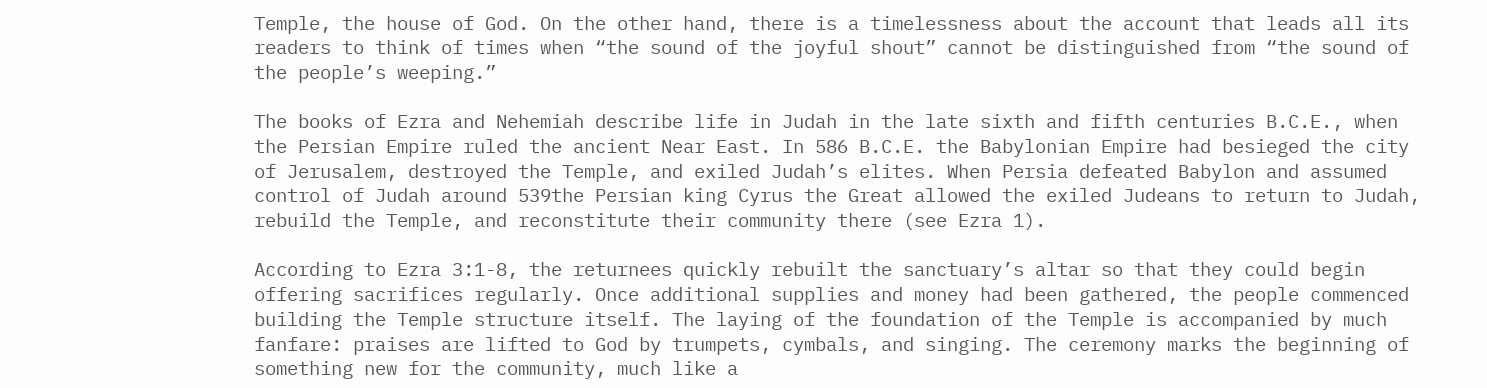Temple, the house of God. On the other hand, there is a timelessness about the account that leads all its readers to think of times when “the sound of the joyful shout” cannot be distinguished from “the sound of the people’s weeping.”

The books of Ezra and Nehemiah describe life in Judah in the late sixth and fifth centuries B.C.E., when the Persian Empire ruled the ancient Near East. In 586 B.C.E. the Babylonian Empire had besieged the city of Jerusalem, destroyed the Temple, and exiled Judah’s elites. When Persia defeated Babylon and assumed control of Judah around 539the Persian king Cyrus the Great allowed the exiled Judeans to return to Judah, rebuild the Temple, and reconstitute their community there (see Ezra 1).

According to Ezra 3:1-8, the returnees quickly rebuilt the sanctuary’s altar so that they could begin offering sacrifices regularly. Once additional supplies and money had been gathered, the people commenced building the Temple structure itself. The laying of the foundation of the Temple is accompanied by much fanfare: praises are lifted to God by trumpets, cymbals, and singing. The ceremony marks the beginning of something new for the community, much like a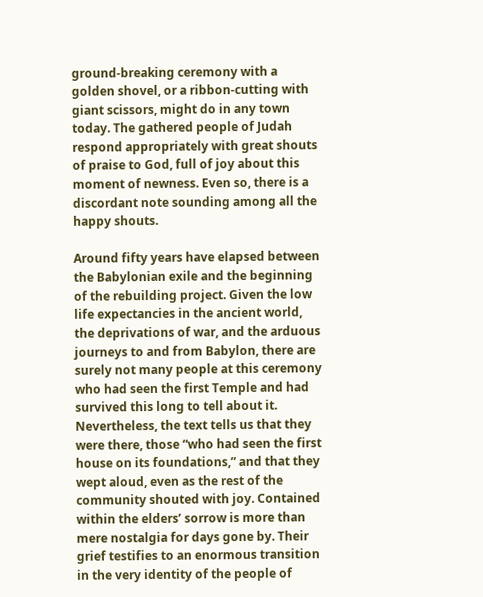ground-breaking ceremony with a golden shovel, or a ribbon-cutting with giant scissors, might do in any town today. The gathered people of Judah respond appropriately with great shouts of praise to God, full of joy about this moment of newness. Even so, there is a discordant note sounding among all the happy shouts.

Around fifty years have elapsed between the Babylonian exile and the beginning of the rebuilding project. Given the low life expectancies in the ancient world, the deprivations of war, and the arduous journeys to and from Babylon, there are surely not many people at this ceremony who had seen the first Temple and had survived this long to tell about it. Nevertheless, the text tells us that they were there, those “who had seen the first house on its foundations,” and that they wept aloud, even as the rest of the community shouted with joy. Contained within the elders’ sorrow is more than mere nostalgia for days gone by. Their grief testifies to an enormous transition in the very identity of the people of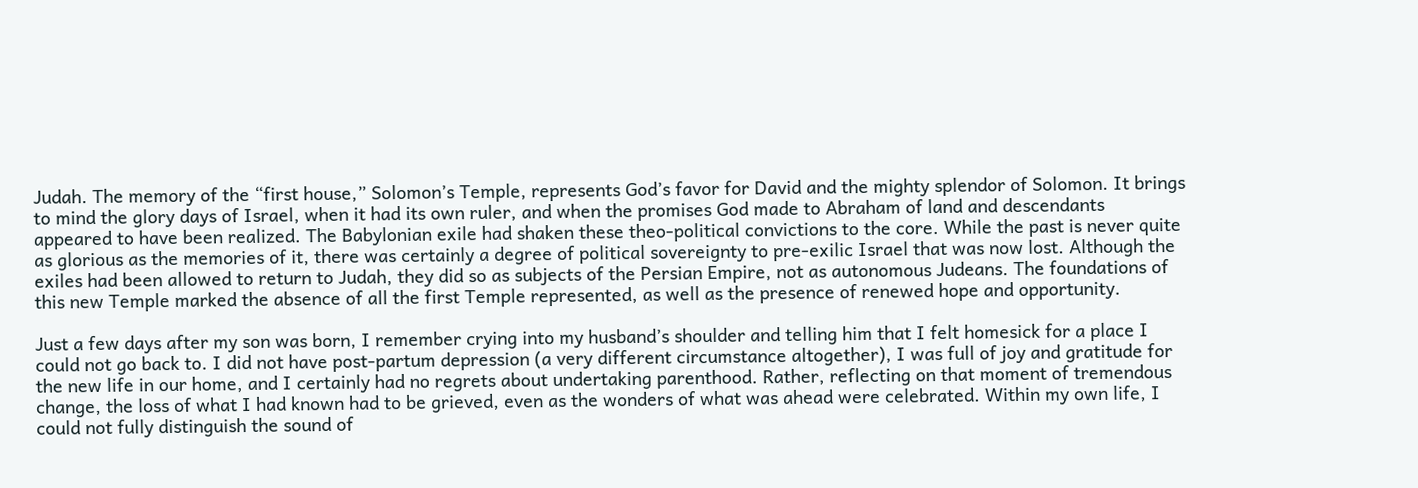Judah. The memory of the “first house,” Solomon’s Temple, represents God’s favor for David and the mighty splendor of Solomon. It brings to mind the glory days of Israel, when it had its own ruler, and when the promises God made to Abraham of land and descendants appeared to have been realized. The Babylonian exile had shaken these theo-political convictions to the core. While the past is never quite as glorious as the memories of it, there was certainly a degree of political sovereignty to pre-exilic Israel that was now lost. Although the exiles had been allowed to return to Judah, they did so as subjects of the Persian Empire, not as autonomous Judeans. The foundations of this new Temple marked the absence of all the first Temple represented, as well as the presence of renewed hope and opportunity.

Just a few days after my son was born, I remember crying into my husband’s shoulder and telling him that I felt homesick for a place I could not go back to. I did not have post-partum depression (a very different circumstance altogether), I was full of joy and gratitude for the new life in our home, and I certainly had no regrets about undertaking parenthood. Rather, reflecting on that moment of tremendous change, the loss of what I had known had to be grieved, even as the wonders of what was ahead were celebrated. Within my own life, I could not fully distinguish the sound of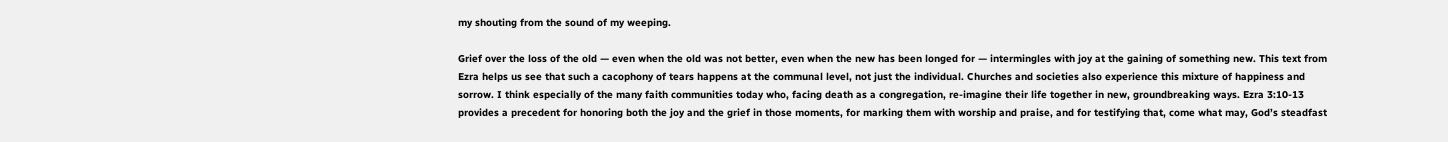my shouting from the sound of my weeping.

Grief over the loss of the old — even when the old was not better, even when the new has been longed for — intermingles with joy at the gaining of something new. This text from Ezra helps us see that such a cacophony of tears happens at the communal level, not just the individual. Churches and societies also experience this mixture of happiness and sorrow. I think especially of the many faith communities today who, facing death as a congregation, re-imagine their life together in new, groundbreaking ways. Ezra 3:10-13 provides a precedent for honoring both the joy and the grief in those moments, for marking them with worship and praise, and for testifying that, come what may, God’s steadfast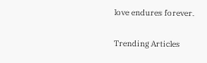love endures forever.

Trending Articles